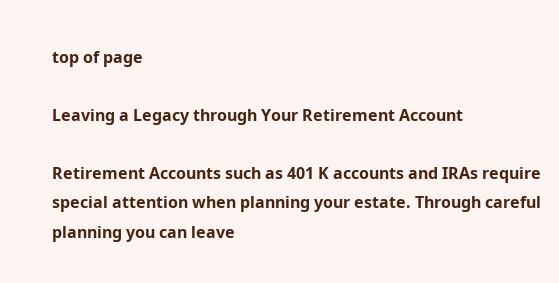top of page

Leaving a Legacy through Your Retirement Account

Retirement Accounts such as 401 K accounts and IRAs require special attention when planning your estate. Through careful planning you can leave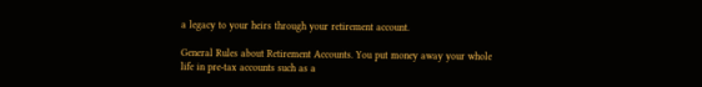a legacy to your heirs through your retirement account.

General Rules about Retirement Accounts. You put money away your whole life in pre-tax accounts such as a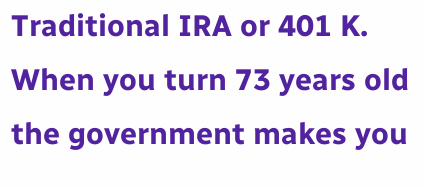Traditional IRA or 401 K. When you turn 73 years old the government makes you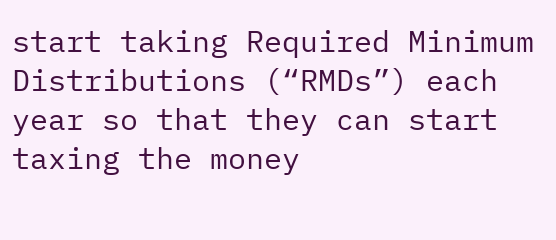start taking Required Minimum Distributions (“RMDs”) each year so that they can start taxing the money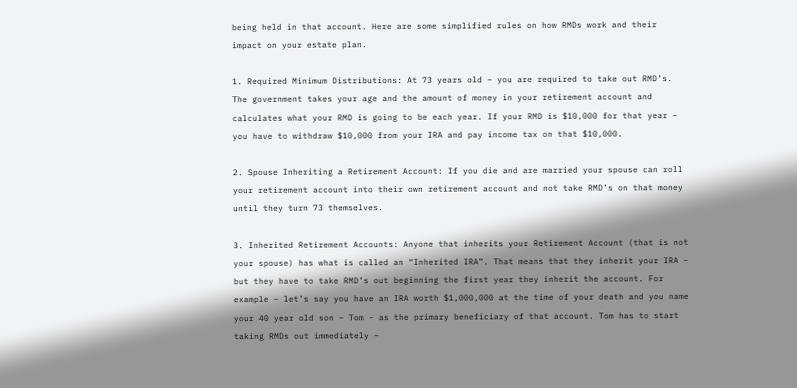being held in that account. Here are some simplified rules on how RMDs work and their impact on your estate plan.

1. Required Minimum Distributions: At 73 years old – you are required to take out RMD’s. The government takes your age and the amount of money in your retirement account and calculates what your RMD is going to be each year. If your RMD is $10,000 for that year – you have to withdraw $10,000 from your IRA and pay income tax on that $10,000.

2. Spouse Inheriting a Retirement Account: If you die and are married your spouse can roll your retirement account into their own retirement account and not take RMD’s on that money until they turn 73 themselves.

3. Inherited Retirement Accounts: Anyone that inherits your Retirement Account (that is not your spouse) has what is called an “Inherited IRA”. That means that they inherit your IRA – but they have to take RMD’s out beginning the first year they inherit the account. For example – let’s say you have an IRA worth $1,000,000 at the time of your death and you name your 40 year old son – Tom - as the primary beneficiary of that account. Tom has to start taking RMDs out immediately –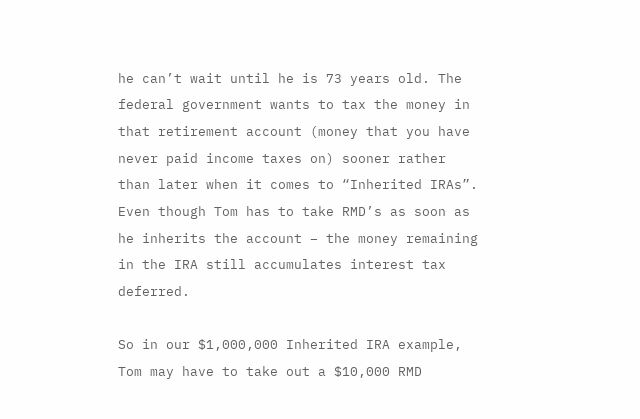he can’t wait until he is 73 years old. The federal government wants to tax the money in that retirement account (money that you have never paid income taxes on) sooner rather than later when it comes to “Inherited IRAs”. Even though Tom has to take RMD’s as soon as he inherits the account – the money remaining in the IRA still accumulates interest tax deferred.

So in our $1,000,000 Inherited IRA example, Tom may have to take out a $10,000 RMD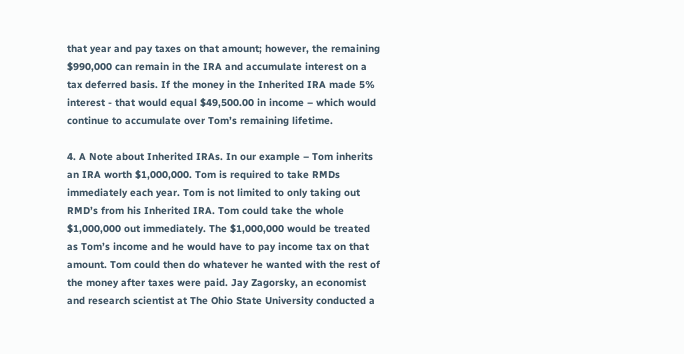that year and pay taxes on that amount; however, the remaining $990,000 can remain in the IRA and accumulate interest on a tax deferred basis. If the money in the Inherited IRA made 5% interest - that would equal $49,500.00 in income – which would continue to accumulate over Tom’s remaining lifetime.

4. A Note about Inherited IRAs. In our example – Tom inherits an IRA worth $1,000,000. Tom is required to take RMDs immediately each year. Tom is not limited to only taking out RMD’s from his Inherited IRA. Tom could take the whole $1,000,000 out immediately. The $1,000,000 would be treated as Tom’s income and he would have to pay income tax on that amount. Tom could then do whatever he wanted with the rest of the money after taxes were paid. Jay Zagorsky, an economist and research scientist at The Ohio State University conducted a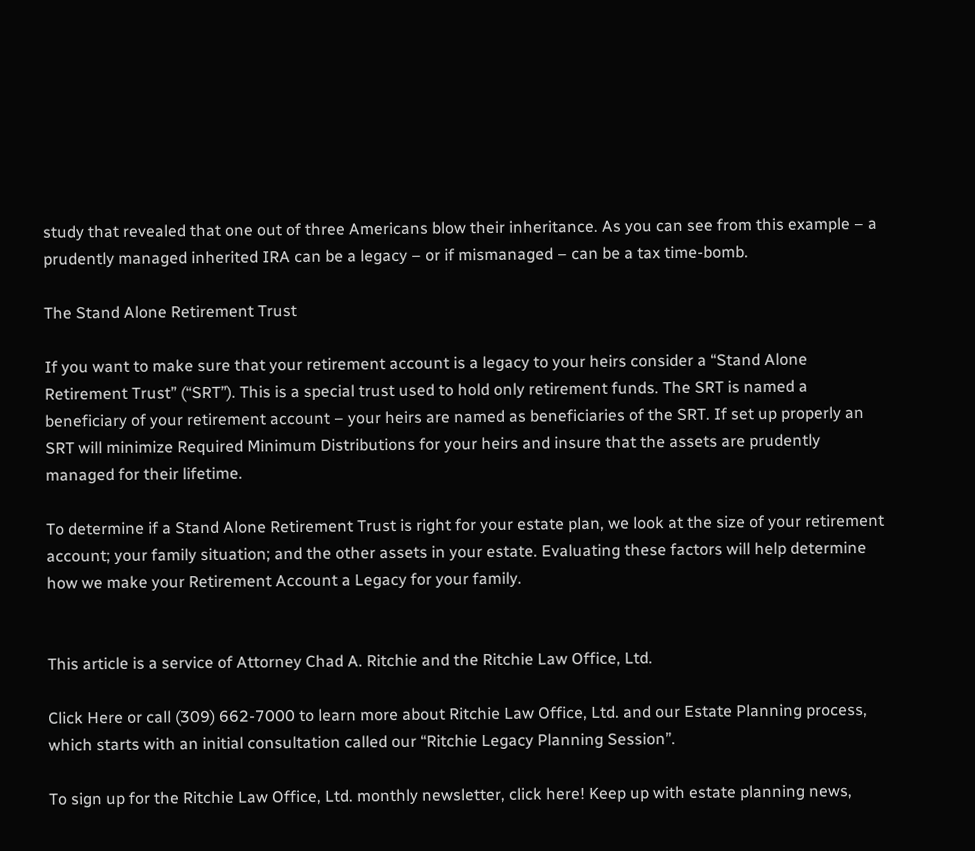study that revealed that one out of three Americans blow their inheritance. As you can see from this example – a prudently managed inherited IRA can be a legacy – or if mismanaged – can be a tax time-bomb.

The Stand Alone Retirement Trust

If you want to make sure that your retirement account is a legacy to your heirs consider a “Stand Alone Retirement Trust” (“SRT”). This is a special trust used to hold only retirement funds. The SRT is named a beneficiary of your retirement account – your heirs are named as beneficiaries of the SRT. If set up properly an SRT will minimize Required Minimum Distributions for your heirs and insure that the assets are prudently managed for their lifetime.

To determine if a Stand Alone Retirement Trust is right for your estate plan, we look at the size of your retirement account; your family situation; and the other assets in your estate. Evaluating these factors will help determine how we make your Retirement Account a Legacy for your family.


This article is a service of Attorney Chad A. Ritchie and the Ritchie Law Office, Ltd.

Click Here or call (309) 662-7000 to learn more about Ritchie Law Office, Ltd. and our Estate Planning process, which starts with an initial consultation called our “Ritchie Legacy Planning Session”.

To sign up for the Ritchie Law Office, Ltd. monthly newsletter, click here! Keep up with estate planning news,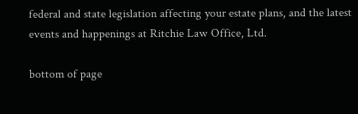federal and state legislation affecting your estate plans, and the latest events and happenings at Ritchie Law Office, Ltd.

bottom of page